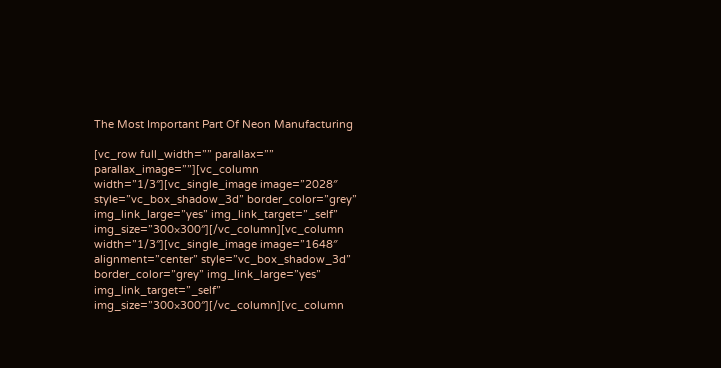The Most Important Part Of Neon Manufacturing

[vc_row full_width=”” parallax=”” parallax_image=””][vc_column width=”1/3″][vc_single_image image=”2028″ style=”vc_box_shadow_3d” border_color=”grey” img_link_large=”yes” img_link_target=”_self” img_size=”300×300″][/vc_column][vc_column width=”1/3″][vc_single_image image=”1648″ alignment=”center” style=”vc_box_shadow_3d” border_color=”grey” img_link_large=”yes” img_link_target=”_self” img_size=”300×300″][/vc_column][vc_column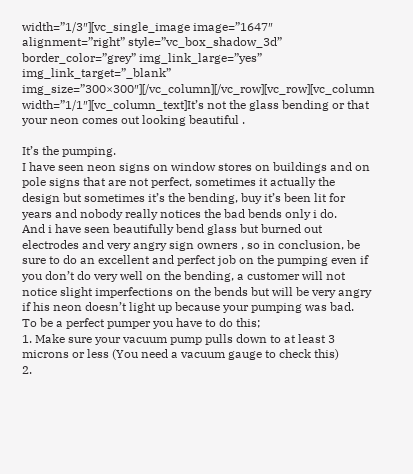width=”1/3″][vc_single_image image=”1647″ alignment=”right” style=”vc_box_shadow_3d” border_color=”grey” img_link_large=”yes” img_link_target=”_blank” img_size=”300×300″][/vc_column][/vc_row][vc_row][vc_column width=”1/1″][vc_column_text]It’s not the glass bending or that your neon comes out looking beautiful .

It’s the pumping.
I have seen neon signs on window stores on buildings and on pole signs that are not perfect, sometimes it actually the design but sometimes it’s the bending, buy it’s been lit for years and nobody really notices the bad bends only i do.
And i have seen beautifully bend glass but burned out electrodes and very angry sign owners , so in conclusion, be sure to do an excellent and perfect job on the pumping even if you don’t do very well on the bending, a customer will not notice slight imperfections on the bends but will be very angry if his neon doesn’t light up because your pumping was bad.
To be a perfect pumper you have to do this;
1. Make sure your vacuum pump pulls down to at least 3 microns or less (You need a vacuum gauge to check this)
2.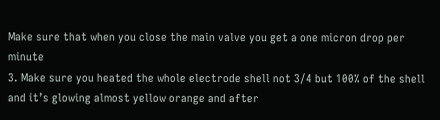Make sure that when you close the main valve you get a one micron drop per minute
3. Make sure you heated the whole electrode shell not 3/4 but 100% of the shell and it’s glowing almost yellow orange and after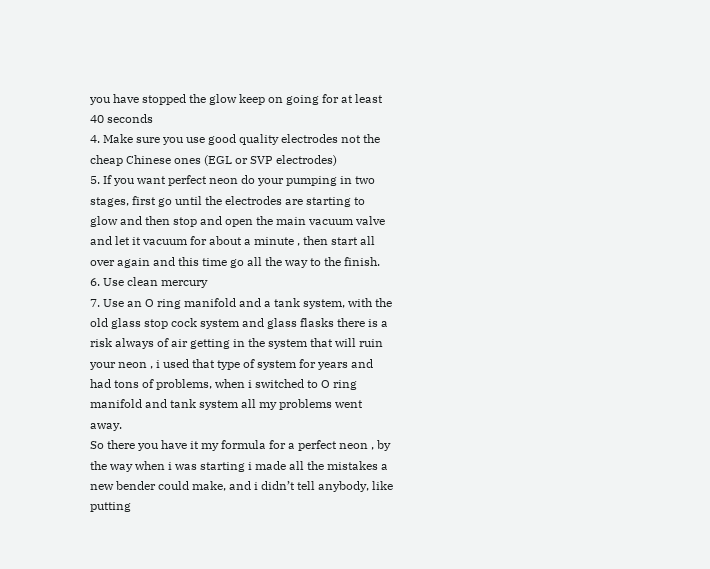you have stopped the glow keep on going for at least 40 seconds
4. Make sure you use good quality electrodes not the cheap Chinese ones (EGL or SVP electrodes)
5. If you want perfect neon do your pumping in two stages, first go until the electrodes are starting to glow and then stop and open the main vacuum valve and let it vacuum for about a minute , then start all over again and this time go all the way to the finish.
6. Use clean mercury
7. Use an O ring manifold and a tank system, with the old glass stop cock system and glass flasks there is a risk always of air getting in the system that will ruin your neon , i used that type of system for years and had tons of problems, when i switched to O ring manifold and tank system all my problems went away.
So there you have it my formula for a perfect neon , by the way when i was starting i made all the mistakes a new bender could make, and i didn’t tell anybody, like putting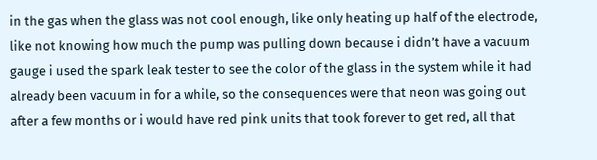in the gas when the glass was not cool enough, like only heating up half of the electrode, like not knowing how much the pump was pulling down because i didn’t have a vacuum gauge i used the spark leak tester to see the color of the glass in the system while it had already been vacuum in for a while, so the consequences were that neon was going out after a few months or i would have red pink units that took forever to get red, all that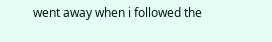went away when i followed the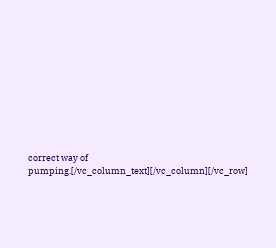correct way of pumping.[/vc_column_text][/vc_column][/vc_row]